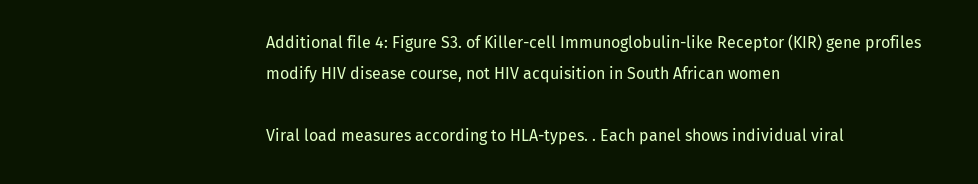Additional file 4: Figure S3. of Killer-cell Immunoglobulin-like Receptor (KIR) gene profiles modify HIV disease course, not HIV acquisition in South African women

Viral load measures according to HLA-types. . Each panel shows individual viral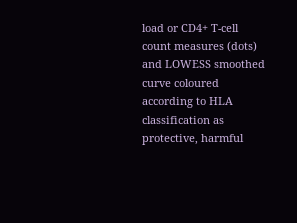load or CD4+ T-cell count measures (dots) and LOWESS smoothed curve coloured according to HLA classification as protective, harmful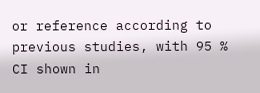or reference according to previous studies, with 95 % CI shown in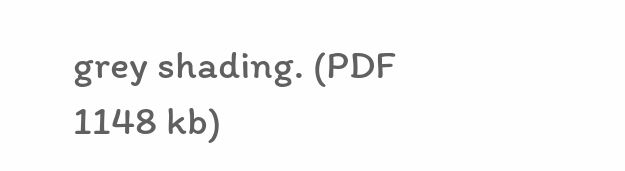grey shading. (PDF 1148 kb)